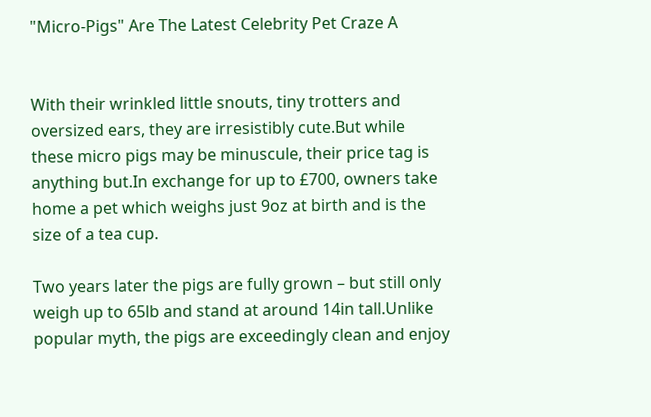"Micro-Pigs" Are The Latest Celebrity Pet Craze A


With their wrinkled little snouts, tiny trotters and oversized ears, they are irresistibly cute.But while these micro pigs may be minuscule, their price tag is anything but.In exchange for up to £700, owners take home a pet which weighs just 9oz at birth and is the size of a tea cup.

Two years later the pigs are fully grown – but still only weigh up to 65lb and stand at around 14in tall.Unlike popular myth, the pigs are exceedingly clean and enjoy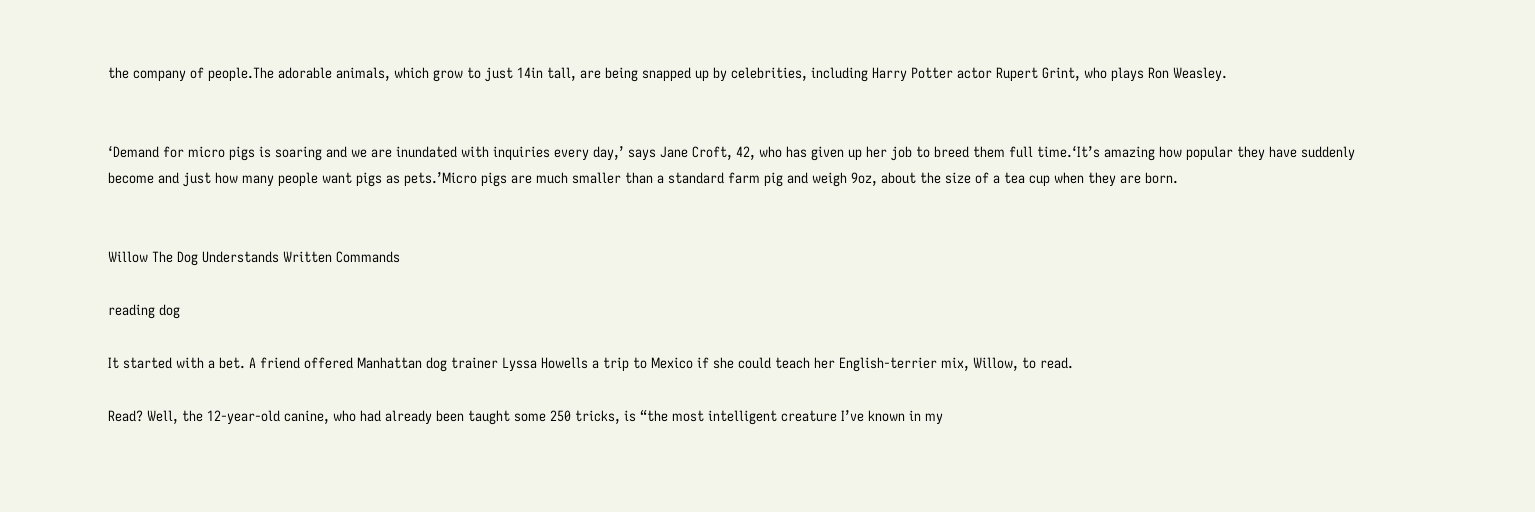the company of people.The adorable animals, which grow to just 14in tall, are being snapped up by celebrities, including Harry Potter actor Rupert Grint, who plays Ron Weasley.


‘Demand for micro pigs is soaring and we are inundated with inquiries every day,’ says Jane Croft, 42, who has given up her job to breed them full time.‘It’s amazing how popular they have suddenly become and just how many people want pigs as pets.’Micro pigs are much smaller than a standard farm pig and weigh 9oz, about the size of a tea cup when they are born.


Willow The Dog Understands Written Commands

reading dog

It started with a bet. A friend offered Manhattan dog trainer Lyssa Howells a trip to Mexico if she could teach her English-terrier mix, Willow, to read.

Read? Well, the 12-year-old canine, who had already been taught some 250 tricks, is “the most intelligent creature I’ve known in my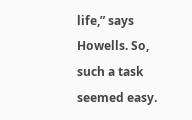life,” says Howells. So, such a task seemed easy.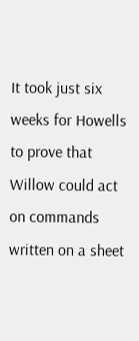It took just six weeks for Howells to prove that Willow could act on commands written on a sheet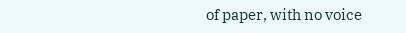of paper, with no voice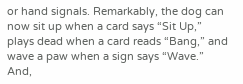or hand signals. Remarkably, the dog can now sit up when a card says “Sit Up,” plays dead when a card reads “Bang,” and wave a paw when a sign says “Wave.” And,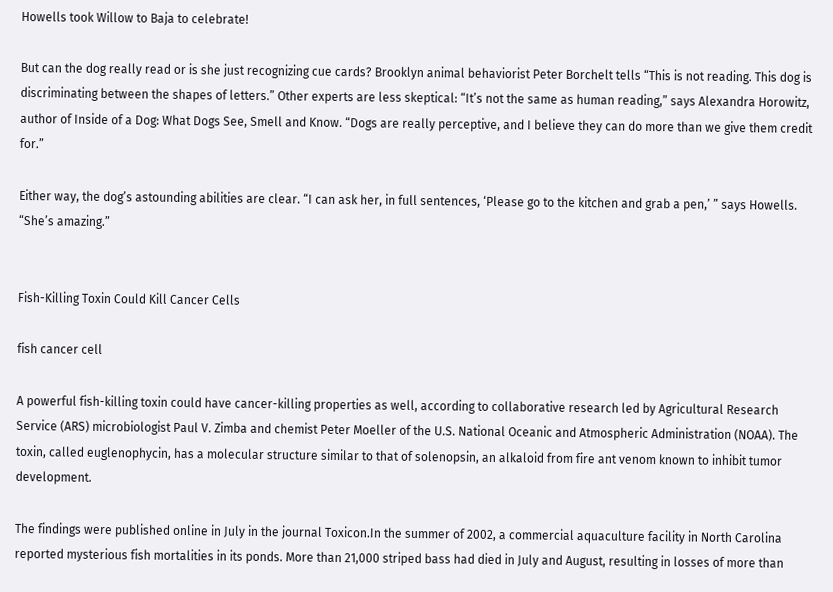Howells took Willow to Baja to celebrate!

But can the dog really read or is she just recognizing cue cards? Brooklyn animal behaviorist Peter Borchelt tells “This is not reading. This dog is discriminating between the shapes of letters.” Other experts are less skeptical: “It’s not the same as human reading,” says Alexandra Horowitz, author of Inside of a Dog: What Dogs See, Smell and Know. “Dogs are really perceptive, and I believe they can do more than we give them credit for.”

Either way, the dog’s astounding abilities are clear. “I can ask her, in full sentences, ‘Please go to the kitchen and grab a pen,’ ” says Howells. “She’s amazing.”


Fish-Killing Toxin Could Kill Cancer Cells

fish cancer cell

A powerful fish-killing toxin could have cancer-killing properties as well, according to collaborative research led by Agricultural Research Service (ARS) microbiologist Paul V. Zimba and chemist Peter Moeller of the U.S. National Oceanic and Atmospheric Administration (NOAA). The toxin, called euglenophycin, has a molecular structure similar to that of solenopsin, an alkaloid from fire ant venom known to inhibit tumor development.

The findings were published online in July in the journal Toxicon.In the summer of 2002, a commercial aquaculture facility in North Carolina reported mysterious fish mortalities in its ponds. More than 21,000 striped bass had died in July and August, resulting in losses of more than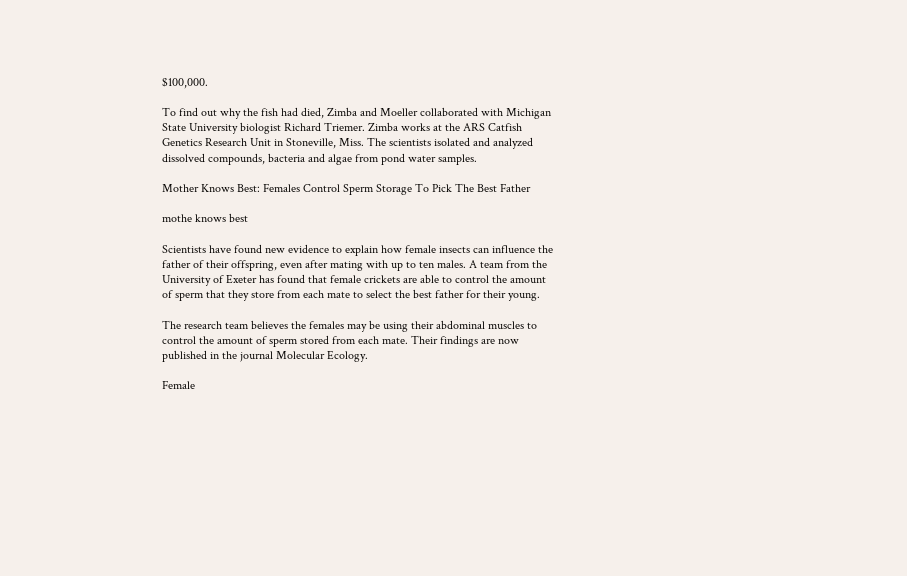$100,000.

To find out why the fish had died, Zimba and Moeller collaborated with Michigan State University biologist Richard Triemer. Zimba works at the ARS Catfish Genetics Research Unit in Stoneville, Miss. The scientists isolated and analyzed dissolved compounds, bacteria and algae from pond water samples.

Mother Knows Best: Females Control Sperm Storage To Pick The Best Father

mothe knows best

Scientists have found new evidence to explain how female insects can influence the father of their offspring, even after mating with up to ten males. A team from the University of Exeter has found that female crickets are able to control the amount of sperm that they store from each mate to select the best father for their young.

The research team believes the females may be using their abdominal muscles to control the amount of sperm stored from each mate. Their findings are now published in the journal Molecular Ecology.

Female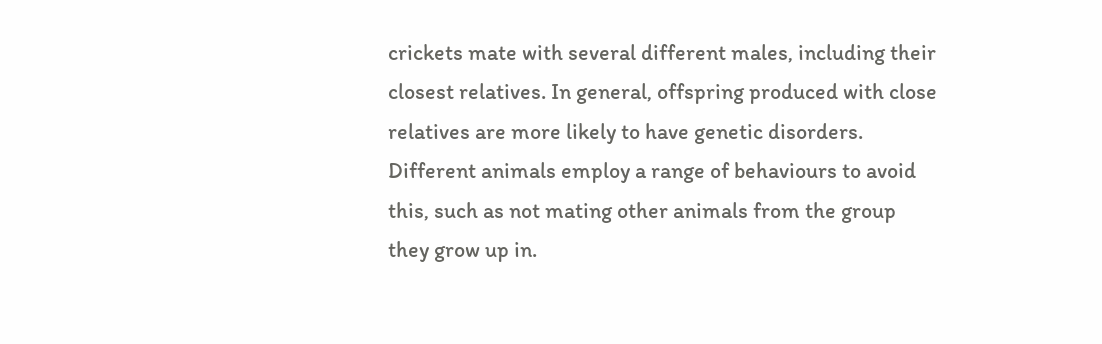crickets mate with several different males, including their closest relatives. In general, offspring produced with close relatives are more likely to have genetic disorders. Different animals employ a range of behaviours to avoid this, such as not mating other animals from the group they grow up in.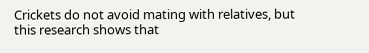Crickets do not avoid mating with relatives, but this research shows that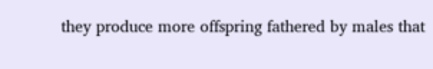they produce more offspring fathered by males that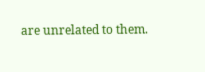are unrelated to them.